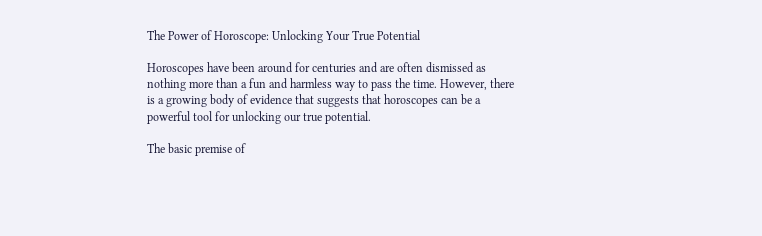The Power of Horoscope: Unlocking Your True Potential

Horoscopes have been around for centuries and are often dismissed as nothing more than a fun and harmless way to pass the time. However, there is a growing body of evidence that suggests that horoscopes can be a powerful tool for unlocking our true potential.

The basic premise of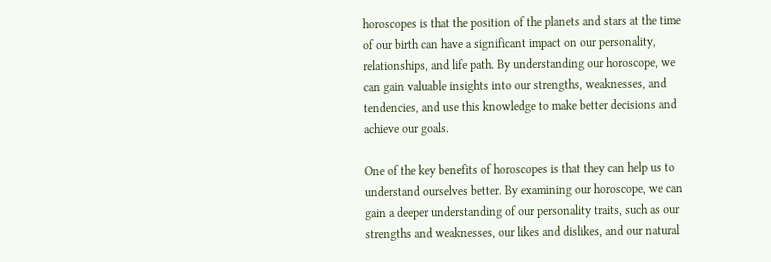horoscopes is that the position of the planets and stars at the time of our birth can have a significant impact on our personality, relationships, and life path. By understanding our horoscope, we can gain valuable insights into our strengths, weaknesses, and tendencies, and use this knowledge to make better decisions and achieve our goals.

One of the key benefits of horoscopes is that they can help us to understand ourselves better. By examining our horoscope, we can gain a deeper understanding of our personality traits, such as our strengths and weaknesses, our likes and dislikes, and our natural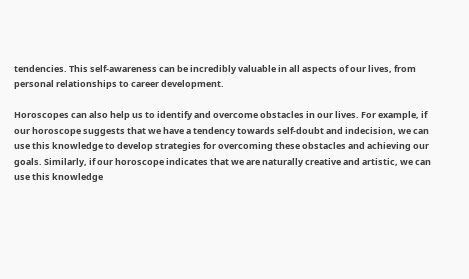tendencies. This self-awareness can be incredibly valuable in all aspects of our lives, from personal relationships to career development.

Horoscopes can also help us to identify and overcome obstacles in our lives. For example, if our horoscope suggests that we have a tendency towards self-doubt and indecision, we can use this knowledge to develop strategies for overcoming these obstacles and achieving our goals. Similarly, if our horoscope indicates that we are naturally creative and artistic, we can use this knowledge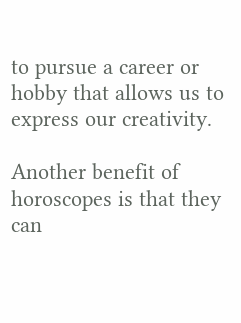to pursue a career or hobby that allows us to express our creativity.

Another benefit of horoscopes is that they can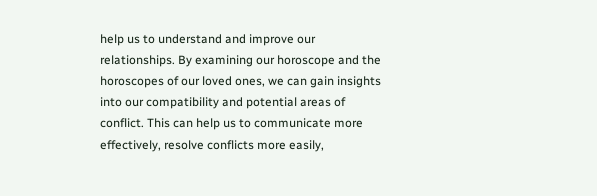help us to understand and improve our relationships. By examining our horoscope and the horoscopes of our loved ones, we can gain insights into our compatibility and potential areas of conflict. This can help us to communicate more effectively, resolve conflicts more easily,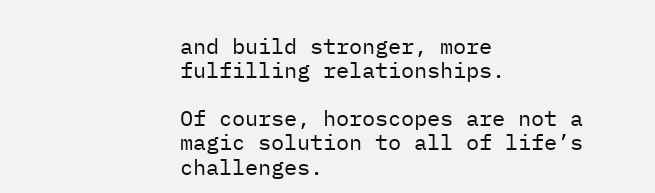and build stronger, more fulfilling relationships.

Of course, horoscopes are not a magic solution to all of life’s challenges.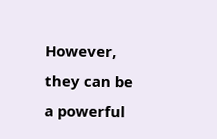However, they can be a powerful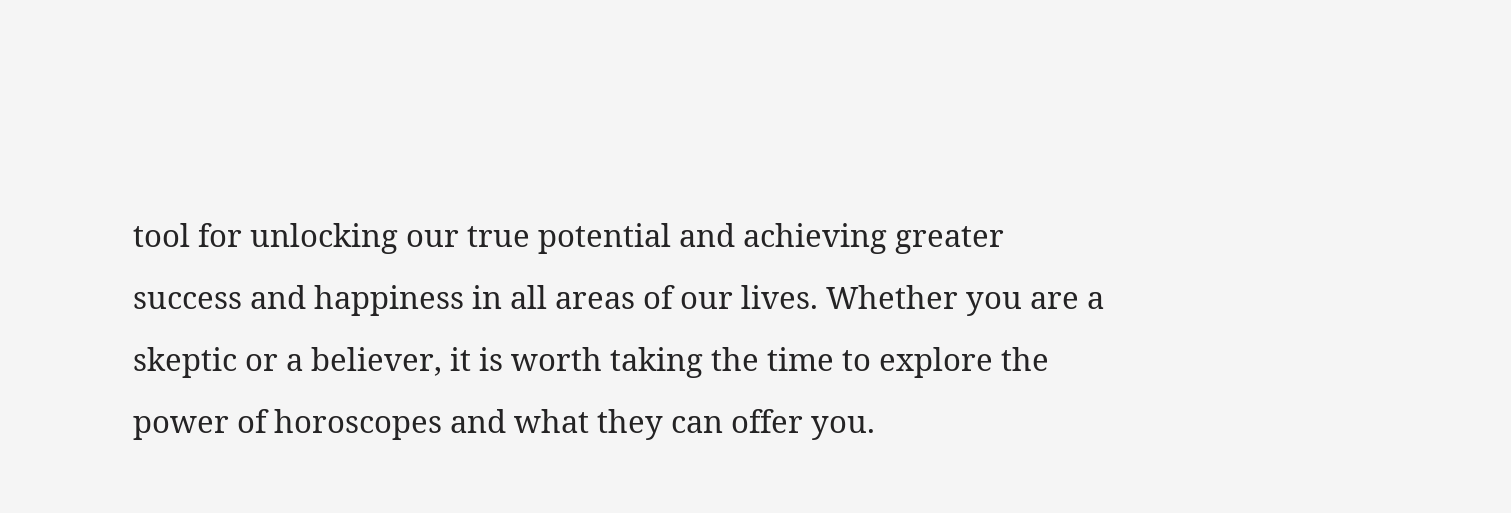tool for unlocking our true potential and achieving greater success and happiness in all areas of our lives. Whether you are a skeptic or a believer, it is worth taking the time to explore the power of horoscopes and what they can offer you.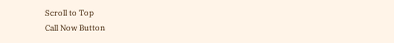Scroll to Top
Call Now Button